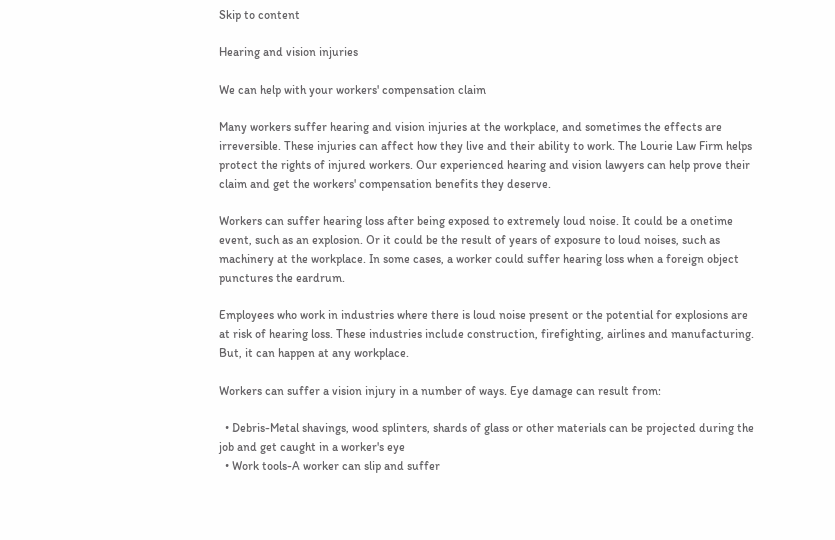Skip to content

Hearing and vision injuries

We can help with your workers' compensation claim

Many workers suffer hearing and vision injuries at the workplace, and sometimes the effects are irreversible. These injuries can affect how they live and their ability to work. The Lourie Law Firm helps protect the rights of injured workers. Our experienced hearing and vision lawyers can help prove their claim and get the workers' compensation benefits they deserve.

Workers can suffer hearing loss after being exposed to extremely loud noise. It could be a onetime event, such as an explosion. Or it could be the result of years of exposure to loud noises, such as machinery at the workplace. In some cases, a worker could suffer hearing loss when a foreign object punctures the eardrum.

Employees who work in industries where there is loud noise present or the potential for explosions are at risk of hearing loss. These industries include construction, firefighting, airlines and manufacturing. But, it can happen at any workplace.

Workers can suffer a vision injury in a number of ways. Eye damage can result from:

  • Debris-Metal shavings, wood splinters, shards of glass or other materials can be projected during the job and get caught in a worker's eye
  • Work tools-A worker can slip and suffer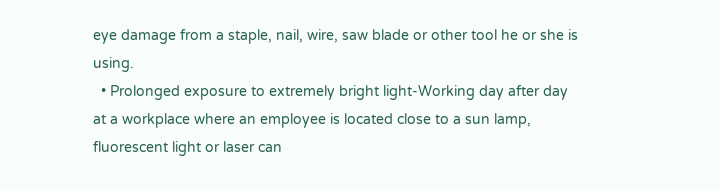eye damage from a staple, nail, wire, saw blade or other tool he or she is using.
  • Prolonged exposure to extremely bright light-Working day after day at a workplace where an employee is located close to a sun lamp, fluorescent light or laser can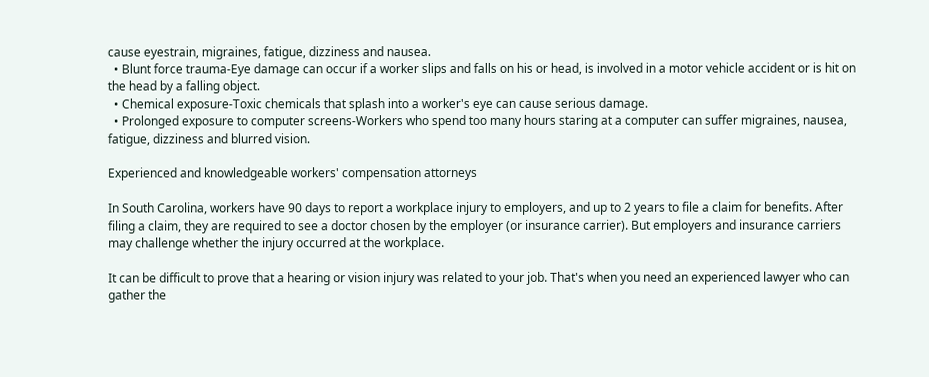cause eyestrain, migraines, fatigue, dizziness and nausea.
  • Blunt force trauma-Eye damage can occur if a worker slips and falls on his or head, is involved in a motor vehicle accident or is hit on the head by a falling object.
  • Chemical exposure-Toxic chemicals that splash into a worker's eye can cause serious damage.
  • Prolonged exposure to computer screens-Workers who spend too many hours staring at a computer can suffer migraines, nausea, fatigue, dizziness and blurred vision.

Experienced and knowledgeable workers' compensation attorneys

In South Carolina, workers have 90 days to report a workplace injury to employers, and up to 2 years to file a claim for benefits. After filing a claim, they are required to see a doctor chosen by the employer (or insurance carrier). But employers and insurance carriers may challenge whether the injury occurred at the workplace.

It can be difficult to prove that a hearing or vision injury was related to your job. That's when you need an experienced lawyer who can gather the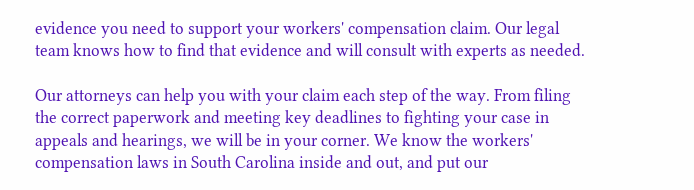evidence you need to support your workers' compensation claim. Our legal team knows how to find that evidence and will consult with experts as needed.

Our attorneys can help you with your claim each step of the way. From filing the correct paperwork and meeting key deadlines to fighting your case in appeals and hearings, we will be in your corner. We know the workers' compensation laws in South Carolina inside and out, and put our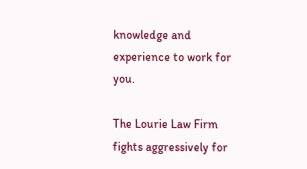knowledge and experience to work for you.

The Lourie Law Firm fights aggressively for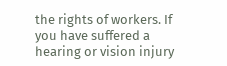the rights of workers. If you have suffered a hearing or vision injury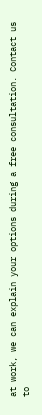at work, we can explain your options during a free consultation. Contact us to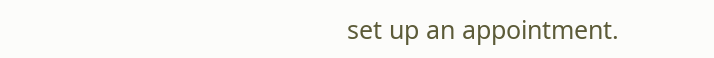set up an appointment.